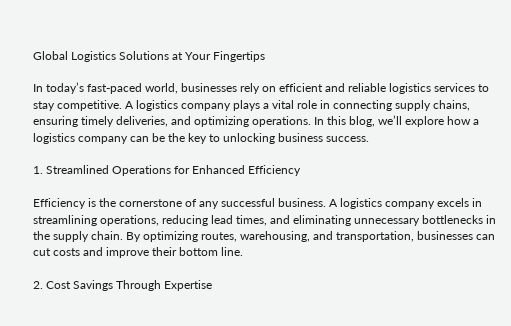Global Logistics Solutions at Your Fingertips

In today’s fast-paced world, businesses rely on efficient and reliable logistics services to stay competitive. A logistics company plays a vital role in connecting supply chains, ensuring timely deliveries, and optimizing operations. In this blog, we’ll explore how a logistics company can be the key to unlocking business success.

1. Streamlined Operations for Enhanced Efficiency

Efficiency is the cornerstone of any successful business. A logistics company excels in streamlining operations, reducing lead times, and eliminating unnecessary bottlenecks in the supply chain. By optimizing routes, warehousing, and transportation, businesses can cut costs and improve their bottom line.

2. Cost Savings Through Expertise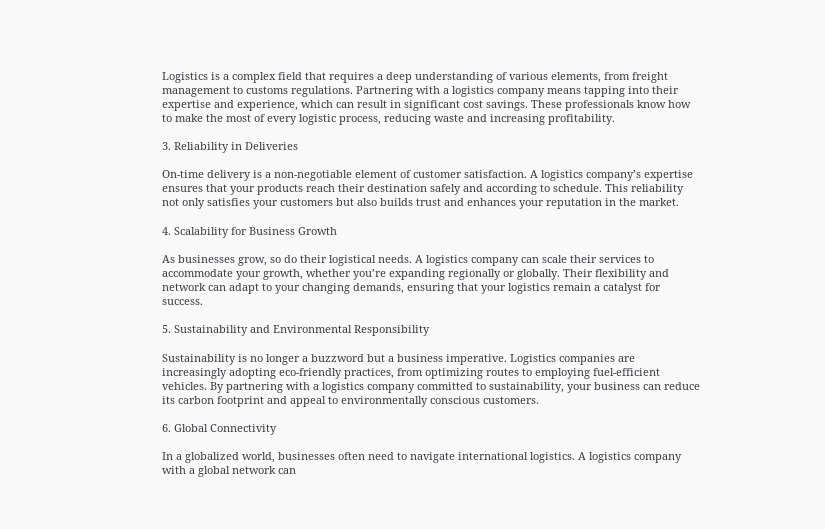Logistics is a complex field that requires a deep understanding of various elements, from freight management to customs regulations. Partnering with a logistics company means tapping into their expertise and experience, which can result in significant cost savings. These professionals know how to make the most of every logistic process, reducing waste and increasing profitability.

3. Reliability in Deliveries

On-time delivery is a non-negotiable element of customer satisfaction. A logistics company’s expertise ensures that your products reach their destination safely and according to schedule. This reliability not only satisfies your customers but also builds trust and enhances your reputation in the market.

4. Scalability for Business Growth

As businesses grow, so do their logistical needs. A logistics company can scale their services to accommodate your growth, whether you’re expanding regionally or globally. Their flexibility and network can adapt to your changing demands, ensuring that your logistics remain a catalyst for success.

5. Sustainability and Environmental Responsibility

Sustainability is no longer a buzzword but a business imperative. Logistics companies are increasingly adopting eco-friendly practices, from optimizing routes to employing fuel-efficient vehicles. By partnering with a logistics company committed to sustainability, your business can reduce its carbon footprint and appeal to environmentally conscious customers.

6. Global Connectivity

In a globalized world, businesses often need to navigate international logistics. A logistics company with a global network can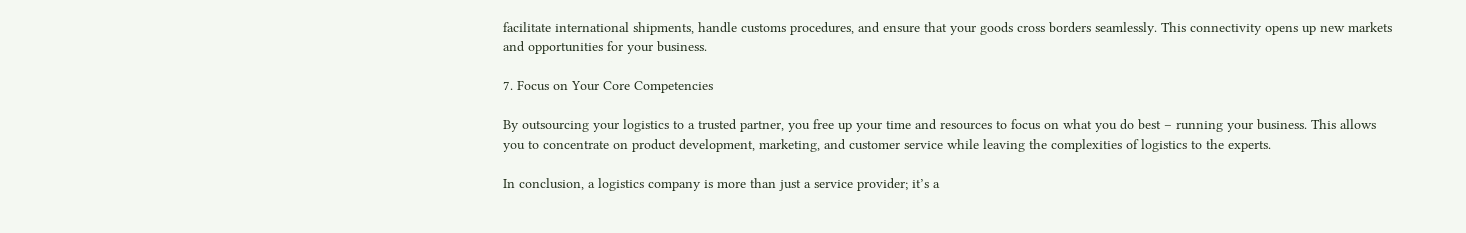facilitate international shipments, handle customs procedures, and ensure that your goods cross borders seamlessly. This connectivity opens up new markets and opportunities for your business.

7. Focus on Your Core Competencies

By outsourcing your logistics to a trusted partner, you free up your time and resources to focus on what you do best – running your business. This allows you to concentrate on product development, marketing, and customer service while leaving the complexities of logistics to the experts.

In conclusion, a logistics company is more than just a service provider; it’s a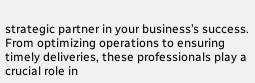strategic partner in your business’s success. From optimizing operations to ensuring timely deliveries, these professionals play a crucial role in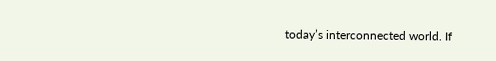today’s interconnected world. If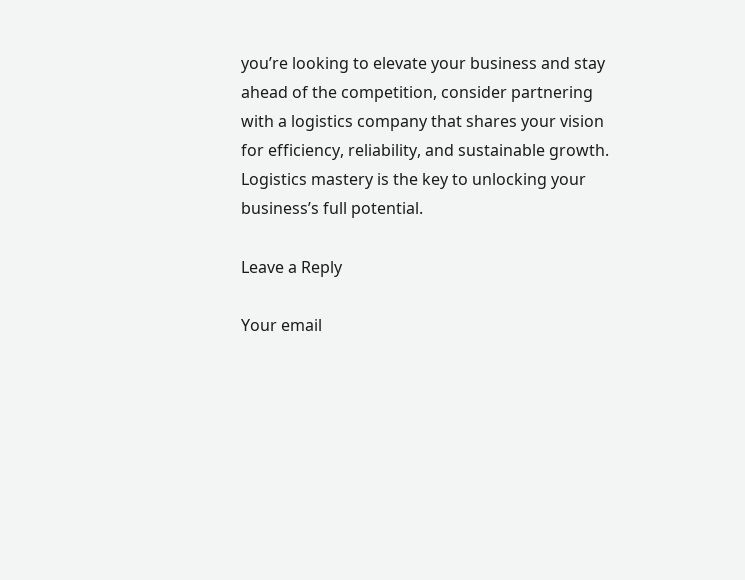you’re looking to elevate your business and stay ahead of the competition, consider partnering with a logistics company that shares your vision for efficiency, reliability, and sustainable growth. Logistics mastery is the key to unlocking your business’s full potential.

Leave a Reply

Your email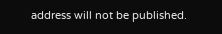address will not be published.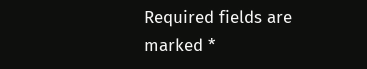Required fields are marked *